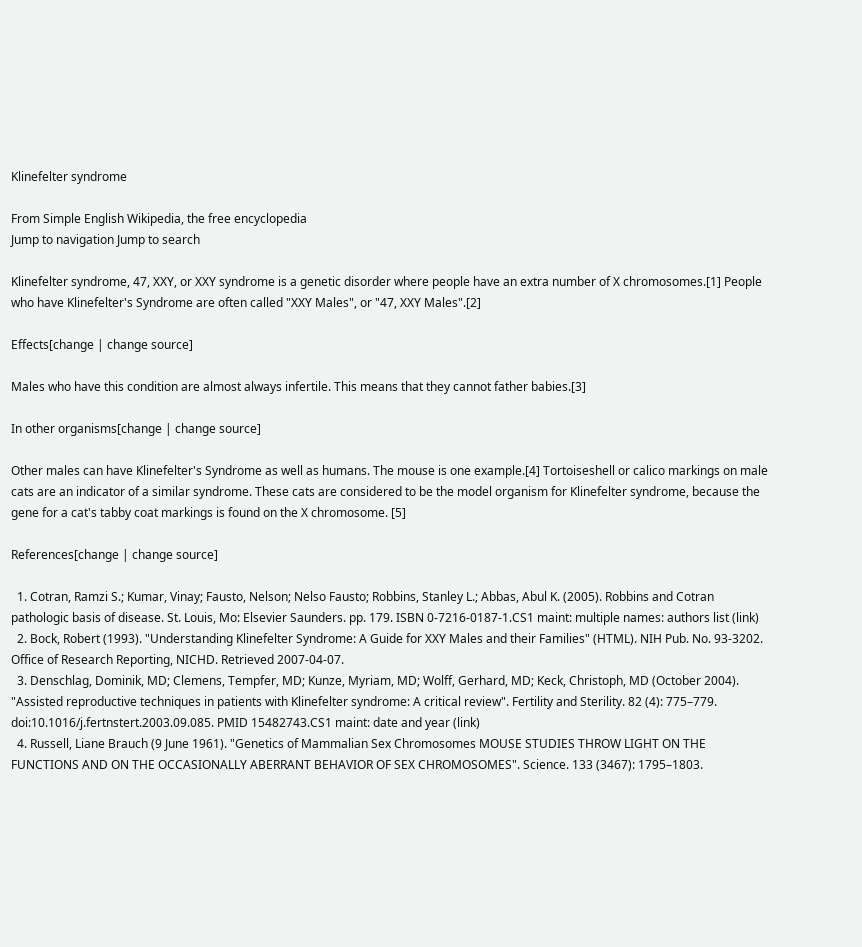Klinefelter syndrome

From Simple English Wikipedia, the free encyclopedia
Jump to navigation Jump to search

Klinefelter syndrome, 47, XXY, or XXY syndrome is a genetic disorder where people have an extra number of X chromosomes.[1] People who have Klinefelter's Syndrome are often called "XXY Males", or "47, XXY Males".[2]

Effects[change | change source]

Males who have this condition are almost always infertile. This means that they cannot father babies.[3]

In other organisms[change | change source]

Other males can have Klinefelter's Syndrome as well as humans. The mouse is one example.[4] Tortoiseshell or calico markings on male cats are an indicator of a similar syndrome. These cats are considered to be the model organism for Klinefelter syndrome, because the gene for a cat's tabby coat markings is found on the X chromosome. [5]

References[change | change source]

  1. Cotran, Ramzi S.; Kumar, Vinay; Fausto, Nelson; Nelso Fausto; Robbins, Stanley L.; Abbas, Abul K. (2005). Robbins and Cotran pathologic basis of disease. St. Louis, Mo: Elsevier Saunders. pp. 179. ISBN 0-7216-0187-1.CS1 maint: multiple names: authors list (link)
  2. Bock, Robert (1993). "Understanding Klinefelter Syndrome: A Guide for XXY Males and their Families" (HTML). NIH Pub. No. 93-3202. Office of Research Reporting, NICHD. Retrieved 2007-04-07.
  3. Denschlag, Dominik, MD; Clemens, Tempfer, MD; Kunze, Myriam, MD; Wolff, Gerhard, MD; Keck, Christoph, MD (October 2004). "Assisted reproductive techniques in patients with Klinefelter syndrome: A critical review". Fertility and Sterility. 82 (4): 775–779. doi:10.1016/j.fertnstert.2003.09.085. PMID 15482743.CS1 maint: date and year (link)
  4. Russell, Liane Brauch (9 June 1961). "Genetics of Mammalian Sex Chromosomes MOUSE STUDIES THROW LIGHT ON THE FUNCTIONS AND ON THE OCCASIONALLY ABERRANT BEHAVIOR OF SEX CHROMOSOMES". Science. 133 (3467): 1795–1803.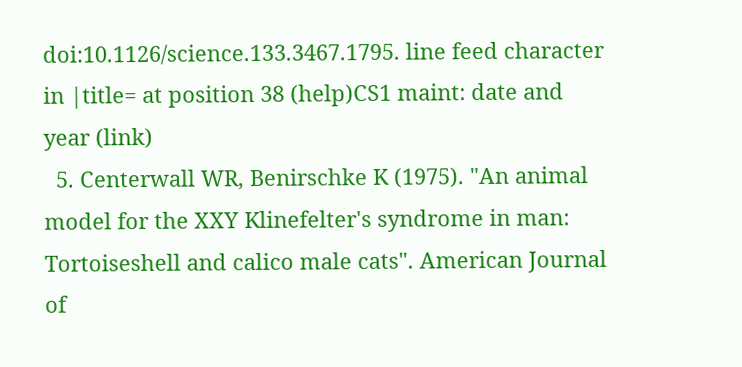doi:10.1126/science.133.3467.1795. line feed character in |title= at position 38 (help)CS1 maint: date and year (link)
  5. Centerwall WR, Benirschke K (1975). "An animal model for the XXY Klinefelter's syndrome in man: Tortoiseshell and calico male cats". American Journal of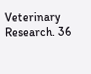Veterinary Research. 36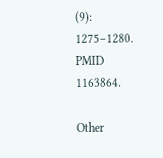(9): 1275–1280. PMID 1163864.

Other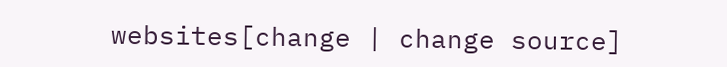websites[change | change source]